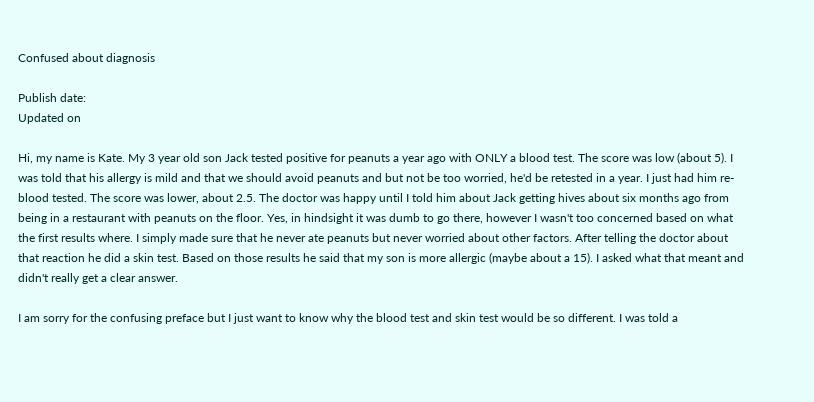Confused about diagnosis

Publish date:
Updated on

Hi, my name is Kate. My 3 year old son Jack tested positive for peanuts a year ago with ONLY a blood test. The score was low (about 5). I was told that his allergy is mild and that we should avoid peanuts and but not be too worried, he'd be retested in a year. I just had him re- blood tested. The score was lower, about 2.5. The doctor was happy until I told him about Jack getting hives about six months ago from being in a restaurant with peanuts on the floor. Yes, in hindsight it was dumb to go there, however I wasn't too concerned based on what the first results where. I simply made sure that he never ate peanuts but never worried about other factors. After telling the doctor about that reaction he did a skin test. Based on those results he said that my son is more allergic (maybe about a 15). I asked what that meant and didn't really get a clear answer.

I am sorry for the confusing preface but I just want to know why the blood test and skin test would be so different. I was told a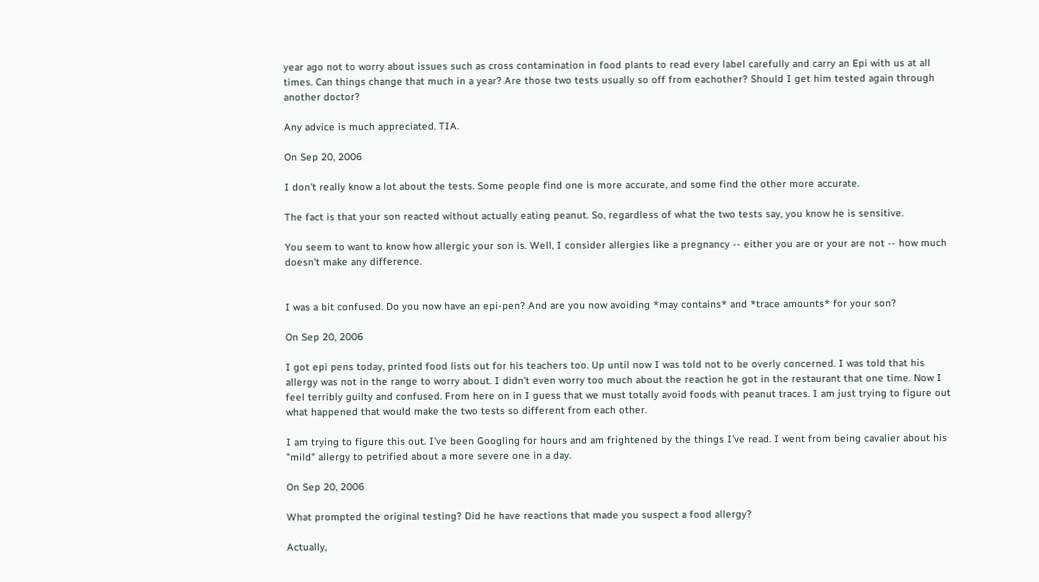year ago not to worry about issues such as cross contamination in food plants to read every label carefully and carry an Epi with us at all times. Can things change that much in a year? Are those two tests usually so off from eachother? Should I get him tested again through another doctor?

Any advice is much appreciated. TIA.

On Sep 20, 2006

I don't really know a lot about the tests. Some people find one is more accurate, and some find the other more accurate.

The fact is that your son reacted without actually eating peanut. So, regardless of what the two tests say, you know he is sensitive.

You seem to want to know how allergic your son is. Well, I consider allergies like a pregnancy -- either you are or your are not -- how much doesn't make any difference.


I was a bit confused. Do you now have an epi-pen? And are you now avoiding *may contains* and *trace amounts* for your son?

On Sep 20, 2006

I got epi pens today, printed food lists out for his teachers too. Up until now I was told not to be overly concerned. I was told that his allergy was not in the range to worry about. I didn't even worry too much about the reaction he got in the restaurant that one time. Now I feel terribly guilty and confused. From here on in I guess that we must totally avoid foods with peanut traces. I am just trying to figure out what happened that would make the two tests so different from each other.

I am trying to figure this out. I've been Googling for hours and am frightened by the things I've read. I went from being cavalier about his "mild" allergy to petrified about a more severe one in a day.

On Sep 20, 2006

What prompted the original testing? Did he have reactions that made you suspect a food allergy?

Actually,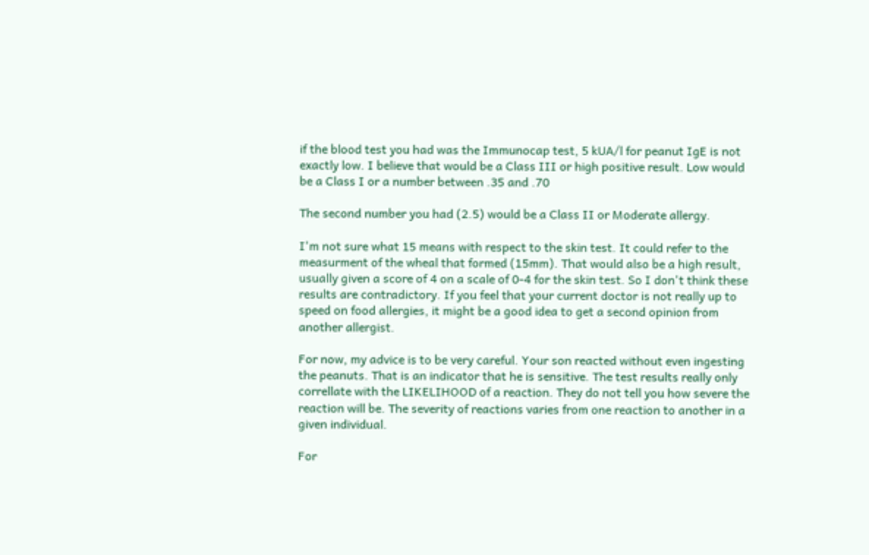if the blood test you had was the Immunocap test, 5 kUA/l for peanut IgE is not exactly low. I believe that would be a Class III or high positive result. Low would be a Class I or a number between .35 and .70

The second number you had (2.5) would be a Class II or Moderate allergy.

I'm not sure what 15 means with respect to the skin test. It could refer to the measurment of the wheal that formed (15mm). That would also be a high result, usually given a score of 4 on a scale of 0-4 for the skin test. So I don't think these results are contradictory. If you feel that your current doctor is not really up to speed on food allergies, it might be a good idea to get a second opinion from another allergist.

For now, my advice is to be very careful. Your son reacted without even ingesting the peanuts. That is an indicator that he is sensitive. The test results really only correllate with the LIKELIHOOD of a reaction. They do not tell you how severe the reaction will be. The severity of reactions varies from one reaction to another in a given individual.

For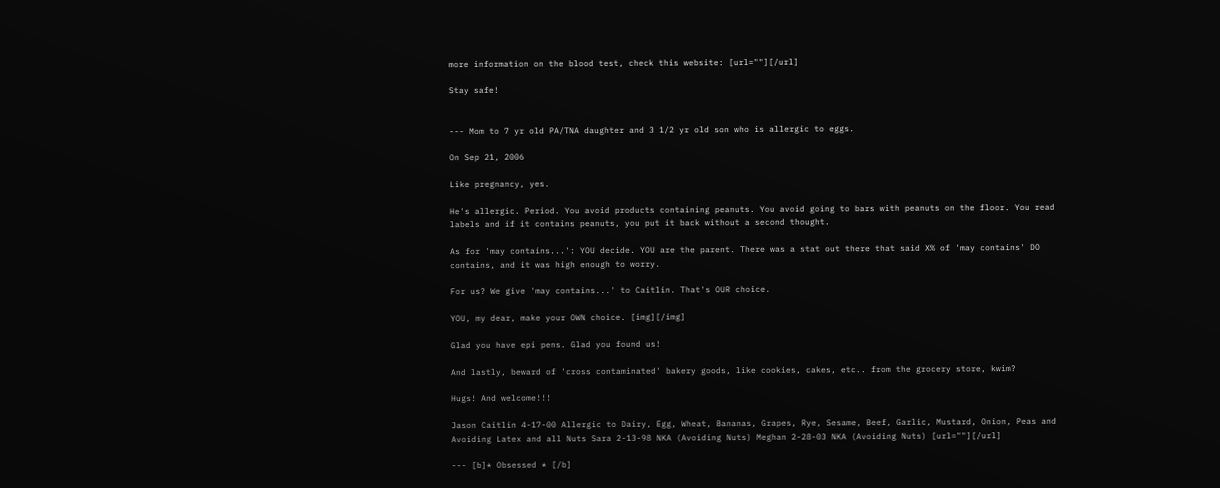more information on the blood test, check this website: [url=""][/url]

Stay safe!


--- Mom to 7 yr old PA/TNA daughter and 3 1/2 yr old son who is allergic to eggs.

On Sep 21, 2006

Like pregnancy, yes.

He's allergic. Period. You avoid products containing peanuts. You avoid going to bars with peanuts on the floor. You read labels and if it contains peanuts, you put it back without a second thought.

As for 'may contains...': YOU decide. YOU are the parent. There was a stat out there that said X% of 'may contains' DO contains, and it was high enough to worry.

For us? We give 'may contains...' to Caitlin. That's OUR choice.

YOU, my dear, make your OWN choice. [img][/img]

Glad you have epi pens. Glad you found us!

And lastly, beward of 'cross contaminated' bakery goods, like cookies, cakes, etc.. from the grocery store, kwim?

Hugs! And welcome!!!

Jason Caitlin 4-17-00 Allergic to Dairy, Egg, Wheat, Bananas, Grapes, Rye, Sesame, Beef, Garlic, Mustard, Onion, Peas and Avoiding Latex and all Nuts Sara 2-13-98 NKA (Avoiding Nuts) Meghan 2-28-03 NKA (Avoiding Nuts) [url=""][/url]

--- [b]* Obsessed * [/b]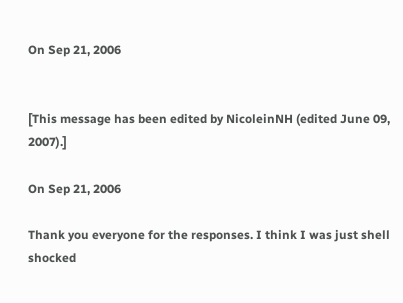On Sep 21, 2006


[This message has been edited by NicoleinNH (edited June 09, 2007).]

On Sep 21, 2006

Thank you everyone for the responses. I think I was just shell shocked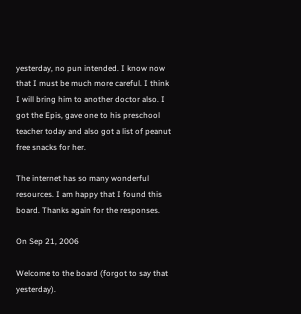yesterday, no pun intended. I know now that I must be much more careful. I think I will bring him to another doctor also. I got the Epis, gave one to his preschool teacher today and also got a list of peanut free snacks for her.

The internet has so many wonderful resources. I am happy that I found this board. Thanks again for the responses.

On Sep 21, 2006

Welcome to the board (forgot to say that yesterday).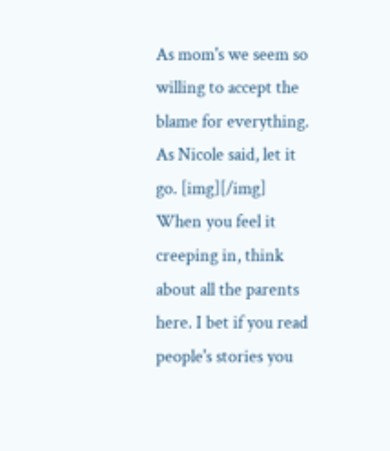As mom's we seem so willing to accept the blame for everything. As Nicole said, let it go. [img][/img] When you feel it creeping in, think about all the parents here. I bet if you read people's stories you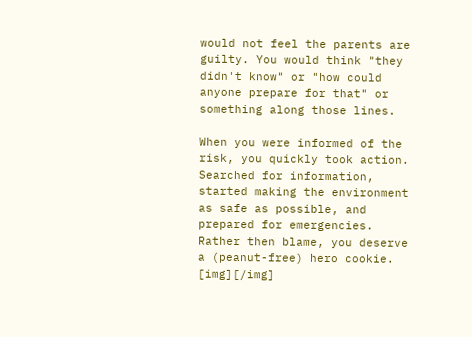would not feel the parents are guilty. You would think "they didn't know" or "how could anyone prepare for that" or something along those lines.

When you were informed of the risk, you quickly took action. Searched for information, started making the environment as safe as possible, and prepared for emergencies. Rather then blame, you deserve a (peanut-free) hero cookie. [img][/img]